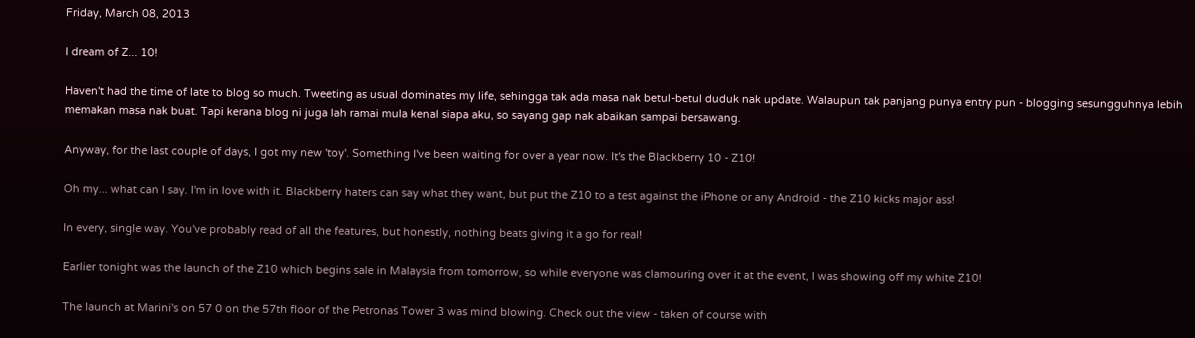Friday, March 08, 2013

I dream of Z... 10!

Haven't had the time of late to blog so much. Tweeting as usual dominates my life, sehingga tak ada masa nak betul-betul duduk nak update. Walaupun tak panjang punya entry pun - blogging sesungguhnya lebih memakan masa nak buat. Tapi kerana blog ni juga lah ramai mula kenal siapa aku, so sayang gap nak abaikan sampai bersawang.

Anyway, for the last couple of days, I got my new 'toy'. Something I've been waiting for over a year now. It's the Blackberry 10 - Z10!

Oh my... what can I say. I'm in love with it. Blackberry haters can say what they want, but put the Z10 to a test against the iPhone or any Android - the Z10 kicks major ass!

In every, single way. You've probably read of all the features, but honestly, nothing beats giving it a go for real!

Earlier tonight was the launch of the Z10 which begins sale in Malaysia from tomorrow, so while everyone was clamouring over it at the event, I was showing off my white Z10!

The launch at Marini's on 57 0 on the 57th floor of the Petronas Tower 3 was mind blowing. Check out the view - taken of course with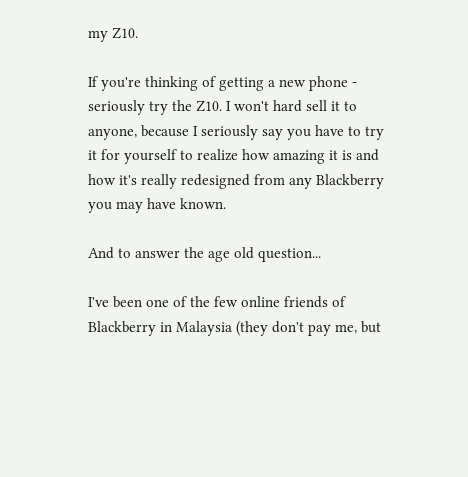my Z10.

If you're thinking of getting a new phone - seriously try the Z10. I won't hard sell it to anyone, because I seriously say you have to try it for yourself to realize how amazing it is and how it's really redesigned from any Blackberry you may have known.

And to answer the age old question...

I've been one of the few online friends of Blackberry in Malaysia (they don't pay me, but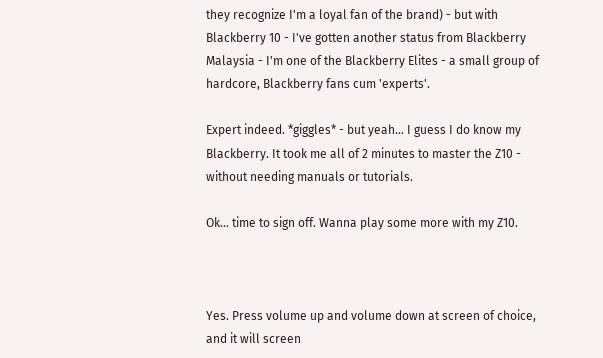they recognize I'm a loyal fan of the brand) - but with Blackberry 10 - I've gotten another status from Blackberry Malaysia - I'm one of the Blackberry Elites - a small group of hardcore, Blackberry fans cum 'experts'.

Expert indeed. *giggles* - but yeah... I guess I do know my Blackberry. It took me all of 2 minutes to master the Z10 - without needing manuals or tutorials.

Ok... time to sign off. Wanna play some more with my Z10.



Yes. Press volume up and volume down at screen of choice, and it will screen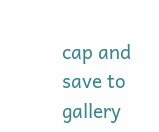cap and save to gallery